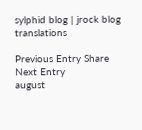sylphid blog | jrock blog translations

Previous Entry Share Next Entry
august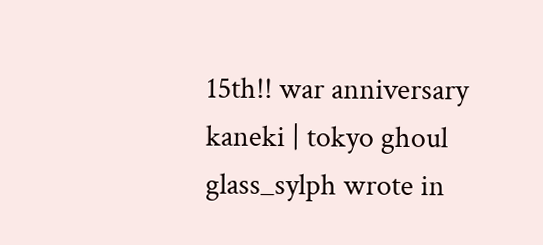15th!! war anniversary
kaneki | tokyo ghoul
glass_sylph wrote in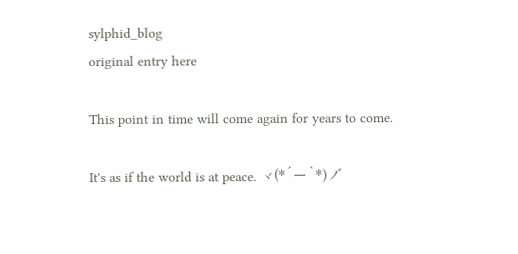sylphid_blog
original entry here

This point in time will come again for years to come.

It's as if the world is at peace. ヾ(*´ー`*)ノ゛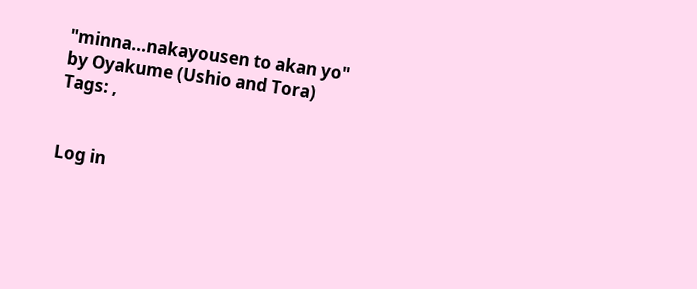"minna...nakayousen to akan yo" by Oyakume (Ushio and Tora)
Tags: ,


Log in